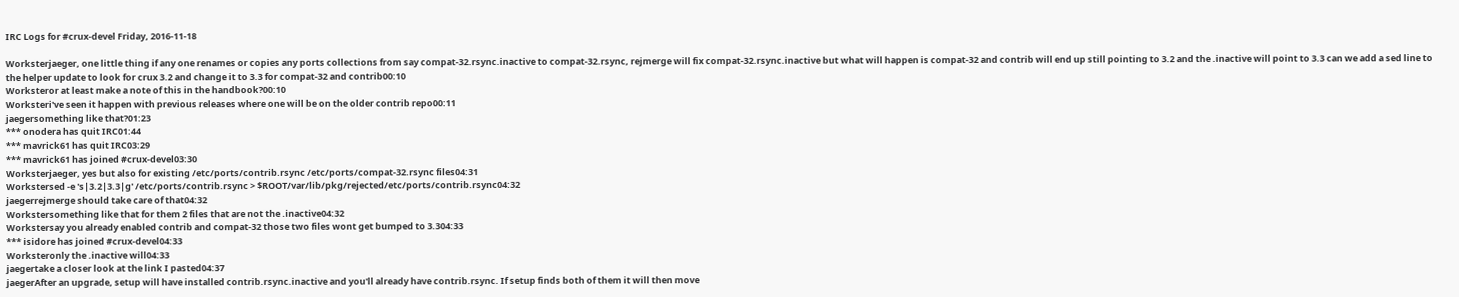IRC Logs for #crux-devel Friday, 2016-11-18

Worksterjaeger, one little thing if any one renames or copies any ports collections from say compat-32.rsync.inactive to compat-32.rsync, rejmerge will fix compat-32.rsync.inactive but what will happen is compat-32 and contrib will end up still pointing to 3.2 and the .inactive will point to 3.3 can we add a sed line to the helper update to look for crux 3.2 and change it to 3.3 for compat-32 and contrib00:10
Worksteror at least make a note of this in the handbook?00:10
Worksteri've seen it happen with previous releases where one will be on the older contrib repo00:11
jaegersomething like that?01:23
*** onodera has quit IRC01:44
*** mavrick61 has quit IRC03:29
*** mavrick61 has joined #crux-devel03:30
Worksterjaeger, yes but also for existing /etc/ports/contrib.rsync /etc/ports/compat-32.rsync files04:31
Workstersed -e 's|3.2|3.3|g' /etc/ports/contrib.rsync > $ROOT/var/lib/pkg/rejected/etc/ports/contrib.rsync04:32
jaegerrejmerge should take care of that04:32
Workstersomething like that for them 2 files that are not the .inactive04:32
Workstersay you already enabled contrib and compat-32 those two files wont get bumped to 3.304:33
*** isidore has joined #crux-devel04:33
Worksteronly the .inactive will04:33
jaegertake a closer look at the link I pasted04:37
jaegerAfter an upgrade, setup will have installed contrib.rsync.inactive and you'll already have contrib.rsync. If setup finds both of them it will then move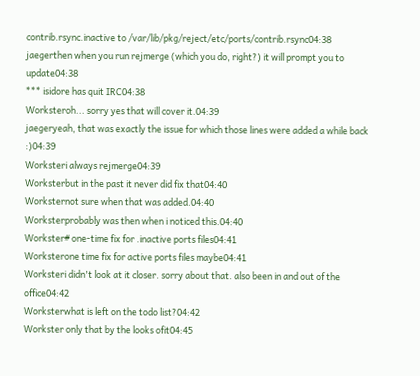contrib.rsync.inactive to /var/lib/pkg/reject/etc/ports/contrib.rsync04:38
jaegerthen when you run rejmerge (which you do, right?) it will prompt you to update04:38
*** isidore has quit IRC04:38
Worksteroh... sorry yes that will cover it.04:39
jaegeryeah, that was exactly the issue for which those lines were added a while back :)04:39
Worksteri always rejmerge04:39
Worksterbut in the past it never did fix that04:40
Worksternot sure when that was added.04:40
Worksterprobably was then when i noticed this.04:40
Workster# one-time fix for .inactive ports files04:41
Worksterone time fix for active ports files maybe04:41
Worksteri didn't look at it closer. sorry about that. also been in and out of the office04:42
Worksterwhat is left on the todo list?04:42
Workster only that by the looks ofit04:45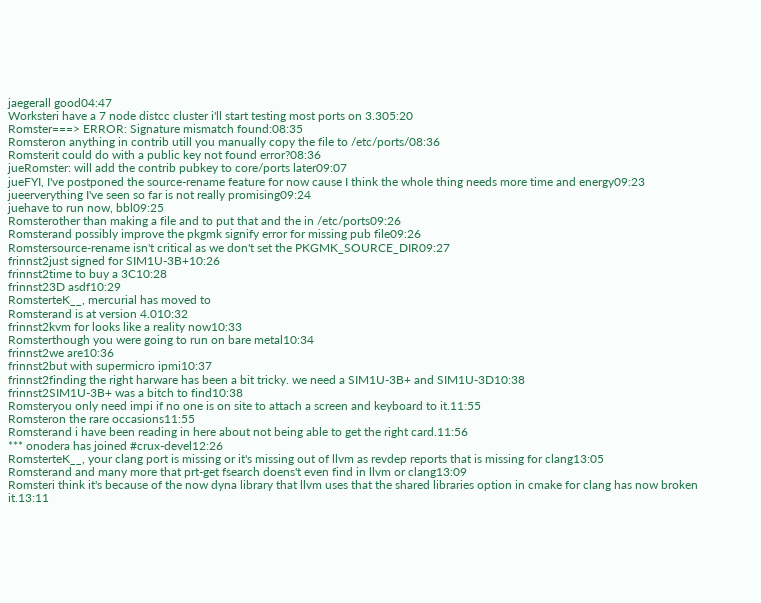jaegerall good04:47
Worksteri have a 7 node distcc cluster i'll start testing most ports on 3.305:20
Romster===> ERROR: Signature mismatch found:08:35
Romsteron anything in contrib utill you manually copy the file to /etc/ports/08:36
Romsterit could do with a public key not found error?08:36
jueRomster: will add the contrib pubkey to core/ports later09:07
jueFYI, I've postponed the source-rename feature for now cause I think the whole thing needs more time and energy09:23
jueerverything I've seen so far is not really promising09:24
juehave to run now, bbl09:25
Romsterother than making a file and to put that and the in /etc/ports09:26
Romsterand possibly improve the pkgmk signify error for missing pub file09:26
Romstersource-rename isn't critical as we don't set the PKGMK_SOURCE_DIR09:27
frinnst2just signed for SIM1U-3B+10:26
frinnst2time to buy a 3C10:28
frinnst23D asdf10:29
RomsterteK__, mercurial has moved to
Romsterand is at version 4.010:32
frinnst2kvm for looks like a reality now10:33
Romsterthough you were going to run on bare metal10:34
frinnst2we are10:36
frinnst2but with supermicro ipmi10:37
frinnst2finding the right harware has been a bit tricky. we need a SIM1U-3B+ and SIM1U-3D10:38
frinnst2SIM1U-3B+ was a bitch to find10:38
Romsteryou only need impi if no one is on site to attach a screen and keyboard to it.11:55
Romsteron the rare occasions11:55
Romsterand i have been reading in here about not being able to get the right card.11:56
*** onodera has joined #crux-devel12:26
RomsterteK__, your clang port is missing or it's missing out of llvm as revdep reports that is missing for clang13:05
Romsterand and many more that prt-get fsearch doens't even find in llvm or clang13:09
Romsteri think it's because of the now dyna library that llvm uses that the shared libraries option in cmake for clang has now broken it.13:11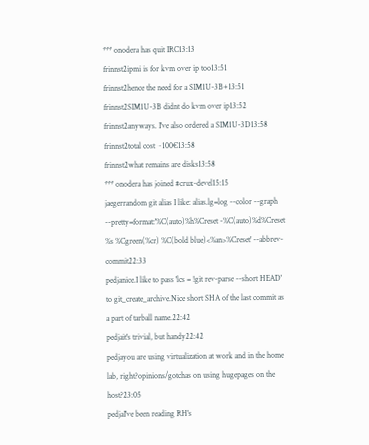*** onodera has quit IRC13:13
frinnst2ipmi is for kvm over ip too13:51
frinnst2hence the need for a SIM1U-3B+13:51
frinnst2SIM1U-3B didnt do kvm over ip13:52
frinnst2anyways. I've also ordered a SIM1U-3D13:58
frinnst2total cost ~100€13:58
frinnst2what remains are disks13:58
*** onodera has joined #crux-devel15:15
jaegerrandom git alias I like: alias.lg=log --color --graph --pretty=format:'%C(auto)%h%Creset -%C(auto)%d%Creset %s %Cgreen(%cr) %C(bold blue)<%an>%Creset' --abbrev-commit22:33
pedjanice.I like to pass 'lcs = !git rev-parse --short HEAD' to git_create_archive.Nice short SHA of the last commit as a part of tarball name.22:42
pedjait's trivial, but handy22:42
pedjayou are using virtualization at work and in the home lab, right?opinions/gotchas on using hugepages on the host?23:05
pedjaI've been reading RH's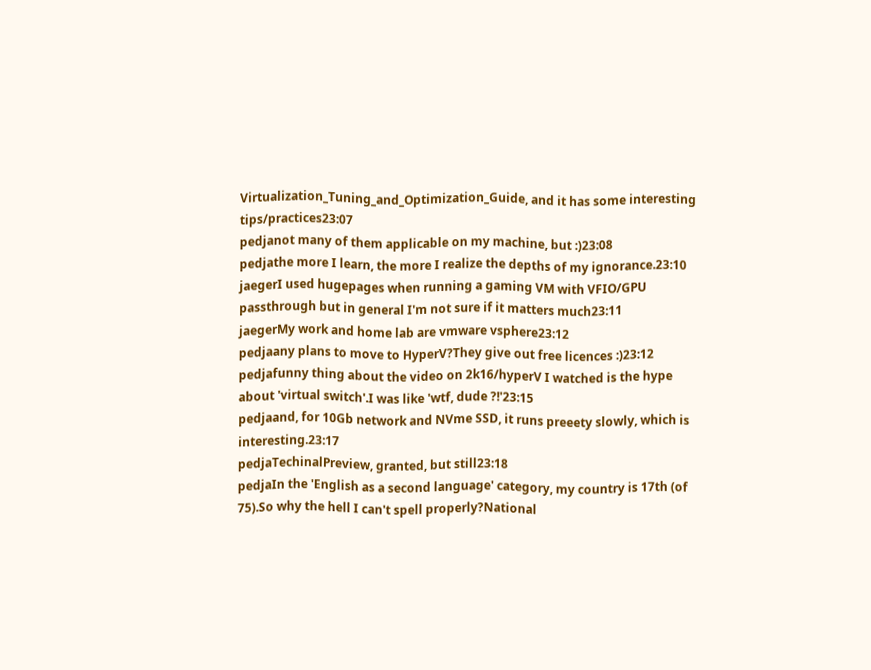Virtualization_Tuning_and_Optimization_Guide, and it has some interesting tips/practices23:07
pedjanot many of them applicable on my machine, but :)23:08
pedjathe more I learn, the more I realize the depths of my ignorance.23:10
jaegerI used hugepages when running a gaming VM with VFIO/GPU passthrough but in general I'm not sure if it matters much23:11
jaegerMy work and home lab are vmware vsphere23:12
pedjaany plans to move to HyperV?They give out free licences :)23:12
pedjafunny thing about the video on 2k16/hyperV I watched is the hype about 'virtual switch'.I was like 'wtf, dude ?!'23:15
pedjaand, for 10Gb network and NVme SSD, it runs preeety slowly, which is interesting.23:17
pedjaTechinalPreview, granted, but still23:18
pedjaIn the 'English as a second language' category, my country is 17th (of 75).So why the hell I can't spell properly?National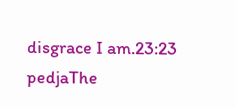disgrace I am.23:23
pedjaThe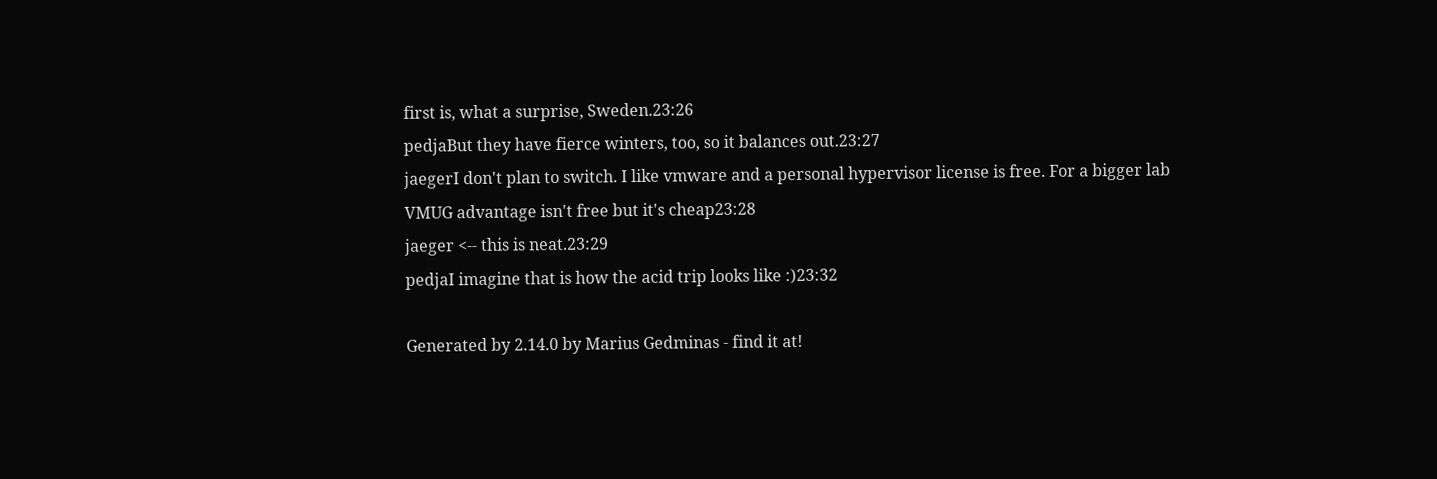first is, what a surprise, Sweden.23:26
pedjaBut they have fierce winters, too, so it balances out.23:27
jaegerI don't plan to switch. I like vmware and a personal hypervisor license is free. For a bigger lab VMUG advantage isn't free but it's cheap23:28
jaeger <-- this is neat.23:29
pedjaI imagine that is how the acid trip looks like :)23:32

Generated by 2.14.0 by Marius Gedminas - find it at!